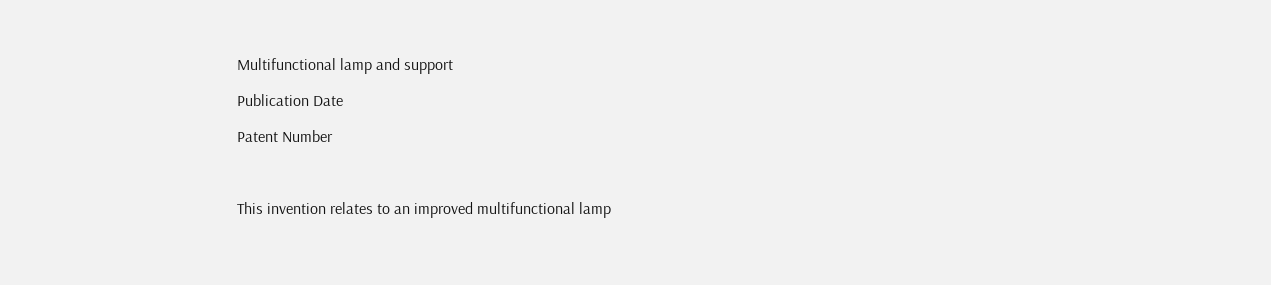Multifunctional lamp and support

Publication Date

Patent Number



This invention relates to an improved multifunctional lamp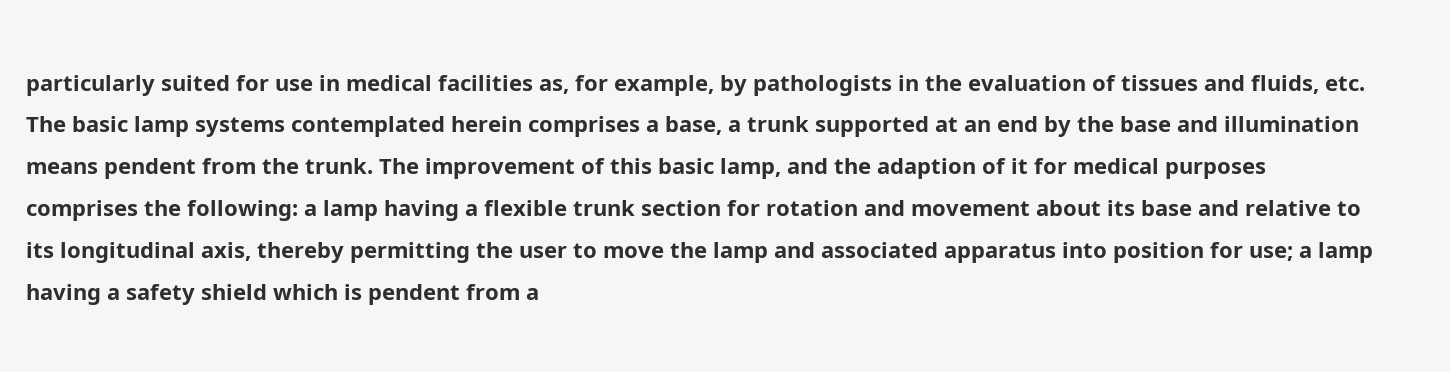particularly suited for use in medical facilities as, for example, by pathologists in the evaluation of tissues and fluids, etc. The basic lamp systems contemplated herein comprises a base, a trunk supported at an end by the base and illumination means pendent from the trunk. The improvement of this basic lamp, and the adaption of it for medical purposes comprises the following: a lamp having a flexible trunk section for rotation and movement about its base and relative to its longitudinal axis, thereby permitting the user to move the lamp and associated apparatus into position for use; a lamp having a safety shield which is pendent from a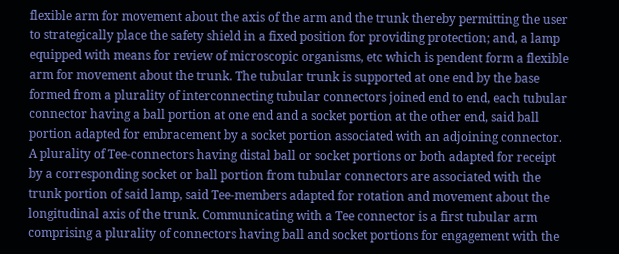flexible arm for movement about the axis of the arm and the trunk thereby permitting the user to strategically place the safety shield in a fixed position for providing protection; and, a lamp equipped with means for review of microscopic organisms, etc which is pendent form a flexible arm for movement about the trunk. The tubular trunk is supported at one end by the base formed from a plurality of interconnecting tubular connectors joined end to end, each tubular connector having a ball portion at one end and a socket portion at the other end, said ball portion adapted for embracement by a socket portion associated with an adjoining connector. A plurality of Tee-connectors having distal ball or socket portions or both adapted for receipt by a corresponding socket or ball portion from tubular connectors are associated with the trunk portion of said lamp, said Tee-members adapted for rotation and movement about the longitudinal axis of the trunk. Communicating with a Tee connector is a first tubular arm comprising a plurality of connectors having ball and socket portions for engagement with the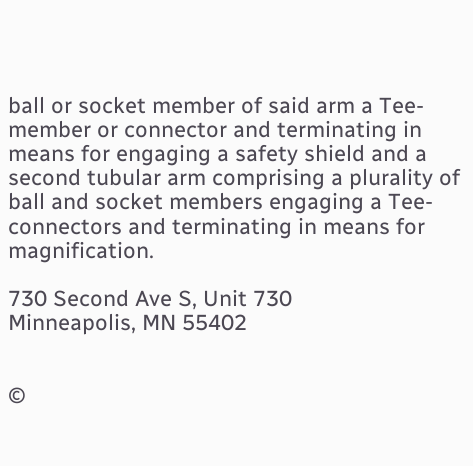ball or socket member of said arm a Tee-member or connector and terminating in means for engaging a safety shield and a second tubular arm comprising a plurality of ball and socket members engaging a Tee-connectors and terminating in means for magnification.

730 Second Ave S, Unit 730
Minneapolis, MN 55402


©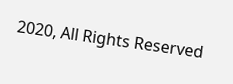2020, All Rights Reserved